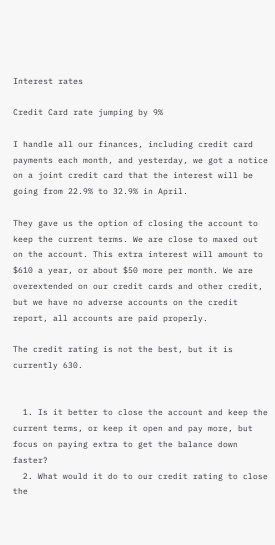Interest rates

Credit Card rate jumping by 9%

I handle all our finances, including credit card payments each month, and yesterday, we got a notice on a joint credit card that the interest will be going from 22.9% to 32.9% in April.

They gave us the option of closing the account to keep the current terms. We are close to maxed out on the account. This extra interest will amount to $610 a year, or about $50 more per month. We are overextended on our credit cards and other credit, but we have no adverse accounts on the credit report, all accounts are paid properly.

The credit rating is not the best, but it is currently 630.


  1. Is it better to close the account and keep the current terms, or keep it open and pay more, but focus on paying extra to get the balance down faster?
  2. What would it do to our credit rating to close the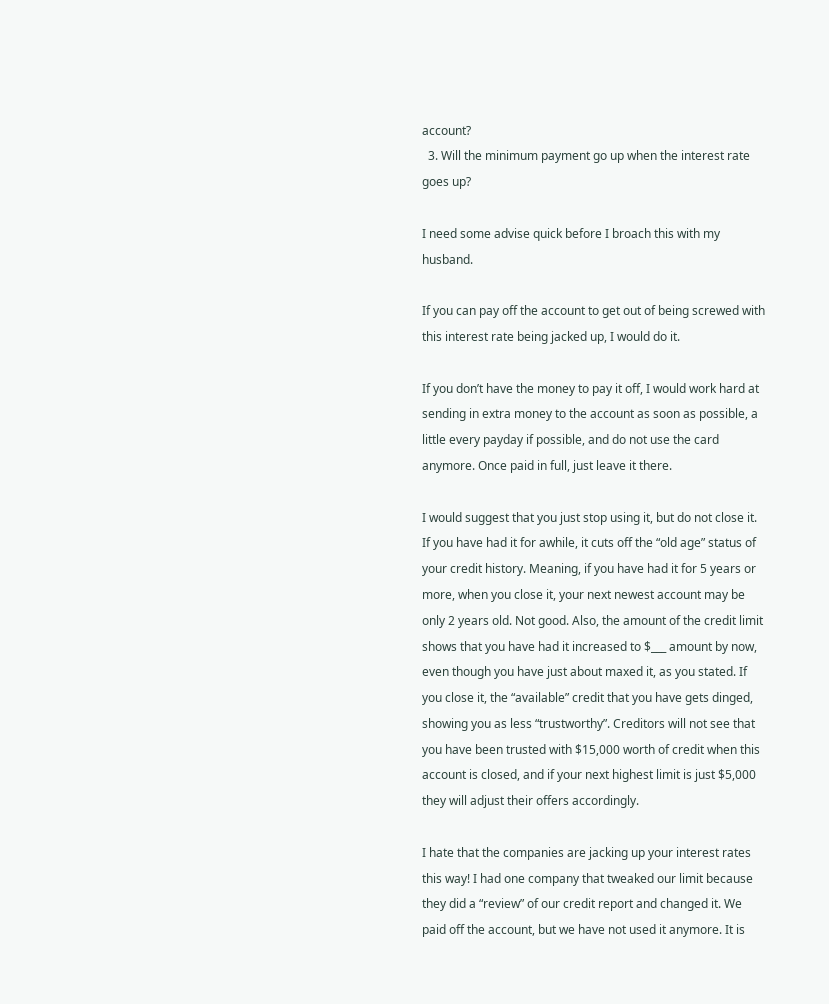account?
  3. Will the minimum payment go up when the interest rate goes up?

I need some advise quick before I broach this with my husband.

If you can pay off the account to get out of being screwed with this interest rate being jacked up, I would do it.

If you don’t have the money to pay it off, I would work hard at sending in extra money to the account as soon as possible, a little every payday if possible, and do not use the card anymore. Once paid in full, just leave it there.

I would suggest that you just stop using it, but do not close it. If you have had it for awhile, it cuts off the “old age” status of your credit history. Meaning, if you have had it for 5 years or more, when you close it, your next newest account may be only 2 years old. Not good. Also, the amount of the credit limit shows that you have had it increased to $___ amount by now, even though you have just about maxed it, as you stated. If you close it, the “available” credit that you have gets dinged, showing you as less “trustworthy”. Creditors will not see that you have been trusted with $15,000 worth of credit when this account is closed, and if your next highest limit is just $5,000 they will adjust their offers accordingly.

I hate that the companies are jacking up your interest rates this way! I had one company that tweaked our limit because they did a “review” of our credit report and changed it. We paid off the account, but we have not used it anymore. It is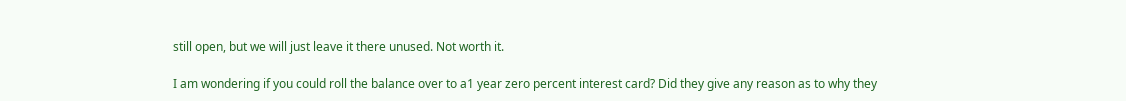still open, but we will just leave it there unused. Not worth it.

I am wondering if you could roll the balance over to a1 year zero percent interest card? Did they give any reason as to why they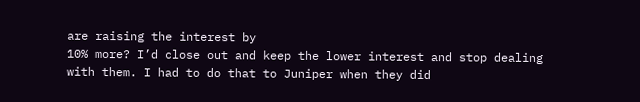are raising the interest by
10% more? I’d close out and keep the lower interest and stop dealing with them. I had to do that to Juniper when they did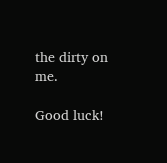the dirty on me.

Good luck!